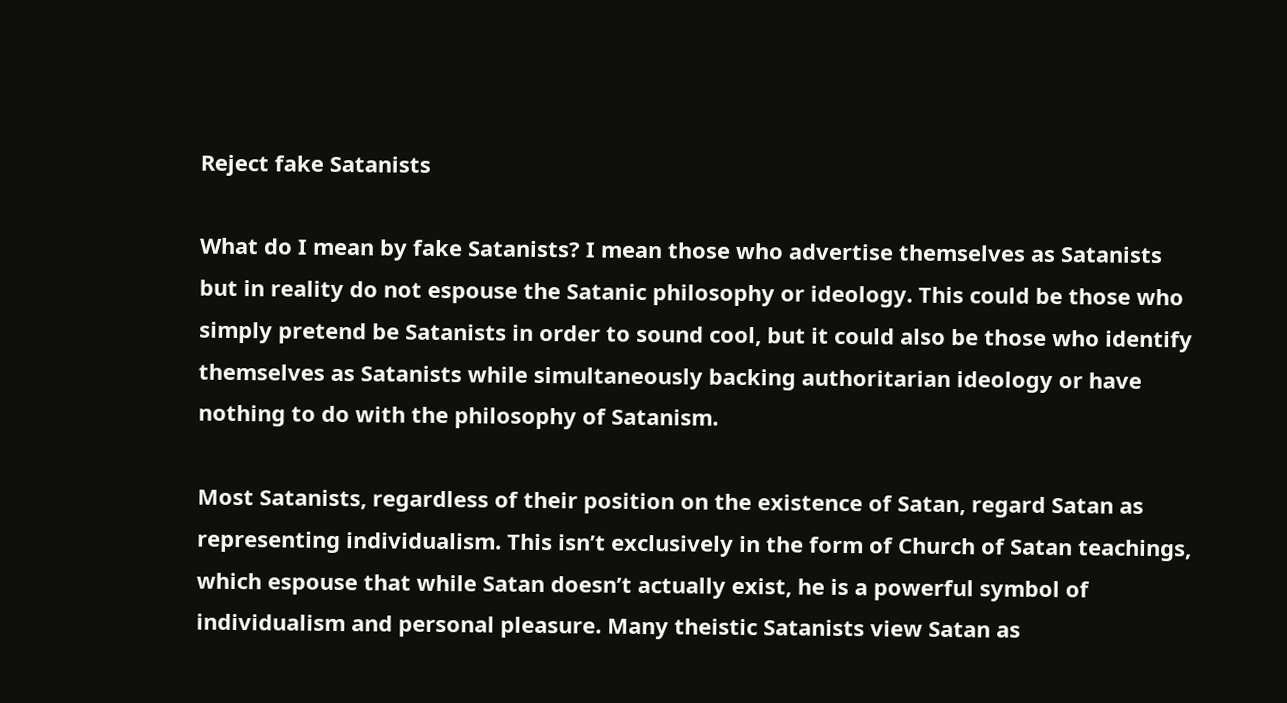Reject fake Satanists

What do I mean by fake Satanists? I mean those who advertise themselves as Satanists but in reality do not espouse the Satanic philosophy or ideology. This could be those who simply pretend be Satanists in order to sound cool, but it could also be those who identify themselves as Satanists while simultaneously backing authoritarian ideology or have nothing to do with the philosophy of Satanism.

Most Satanists, regardless of their position on the existence of Satan, regard Satan as representing individualism. This isn’t exclusively in the form of Church of Satan teachings, which espouse that while Satan doesn’t actually exist, he is a powerful symbol of individualism and personal pleasure. Many theistic Satanists view Satan as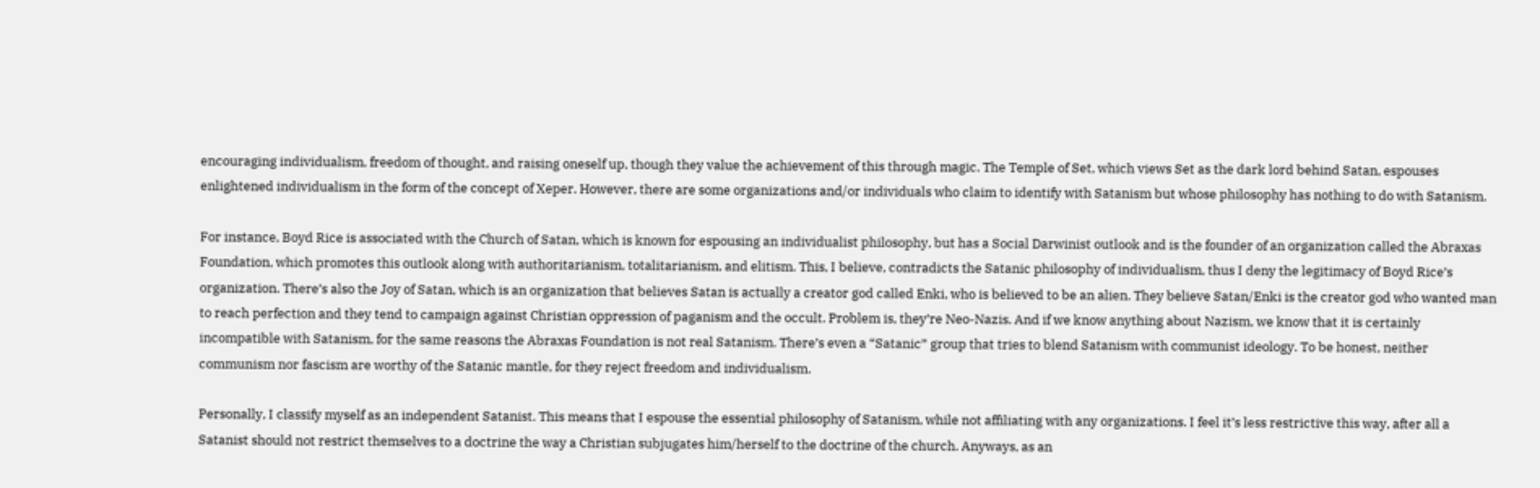encouraging individualism, freedom of thought, and raising oneself up, though they value the achievement of this through magic. The Temple of Set, which views Set as the dark lord behind Satan, espouses enlightened individualism in the form of the concept of Xeper. However, there are some organizations and/or individuals who claim to identify with Satanism but whose philosophy has nothing to do with Satanism.

For instance, Boyd Rice is associated with the Church of Satan, which is known for espousing an individualist philosophy, but has a Social Darwinist outlook and is the founder of an organization called the Abraxas Foundation, which promotes this outlook along with authoritarianism, totalitarianism, and elitism. This, I believe, contradicts the Satanic philosophy of individualism, thus I deny the legitimacy of Boyd Rice’s organization. There’s also the Joy of Satan, which is an organization that believes Satan is actually a creator god called Enki, who is believed to be an alien. They believe Satan/Enki is the creator god who wanted man to reach perfection and they tend to campaign against Christian oppression of paganism and the occult. Problem is, they’re Neo-Nazis. And if we know anything about Nazism, we know that it is certainly incompatible with Satanism, for the same reasons the Abraxas Foundation is not real Satanism. There’s even a “Satanic” group that tries to blend Satanism with communist ideology. To be honest, neither communism nor fascism are worthy of the Satanic mantle, for they reject freedom and individualism.

Personally, I classify myself as an independent Satanist. This means that I espouse the essential philosophy of Satanism, while not affiliating with any organizations. I feel it’s less restrictive this way, after all a Satanist should not restrict themselves to a doctrine the way a Christian subjugates him/herself to the doctrine of the church. Anyways, as an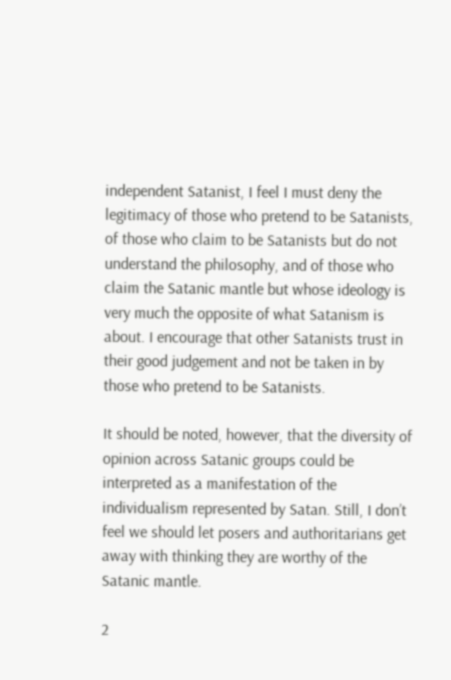independent Satanist, I feel I must deny the legitimacy of those who pretend to be Satanists, of those who claim to be Satanists but do not understand the philosophy, and of those who claim the Satanic mantle but whose ideology is very much the opposite of what Satanism is about. I encourage that other Satanists trust in their good judgement and not be taken in by those who pretend to be Satanists.

It should be noted, however, that the diversity of opinion across Satanic groups could be interpreted as a manifestation of the individualism represented by Satan. Still, I don’t feel we should let posers and authoritarians get away with thinking they are worthy of the Satanic mantle.

2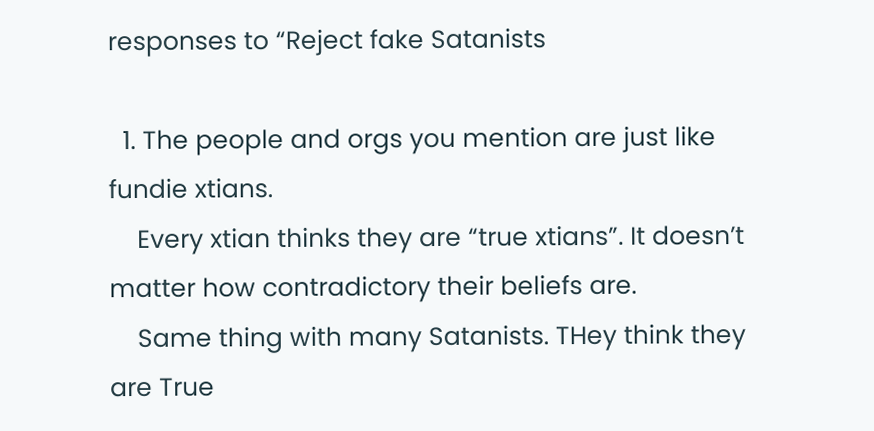responses to “Reject fake Satanists

  1. The people and orgs you mention are just like fundie xtians.
    Every xtian thinks they are “true xtians”. It doesn’t matter how contradictory their beliefs are.
    Same thing with many Satanists. THey think they are True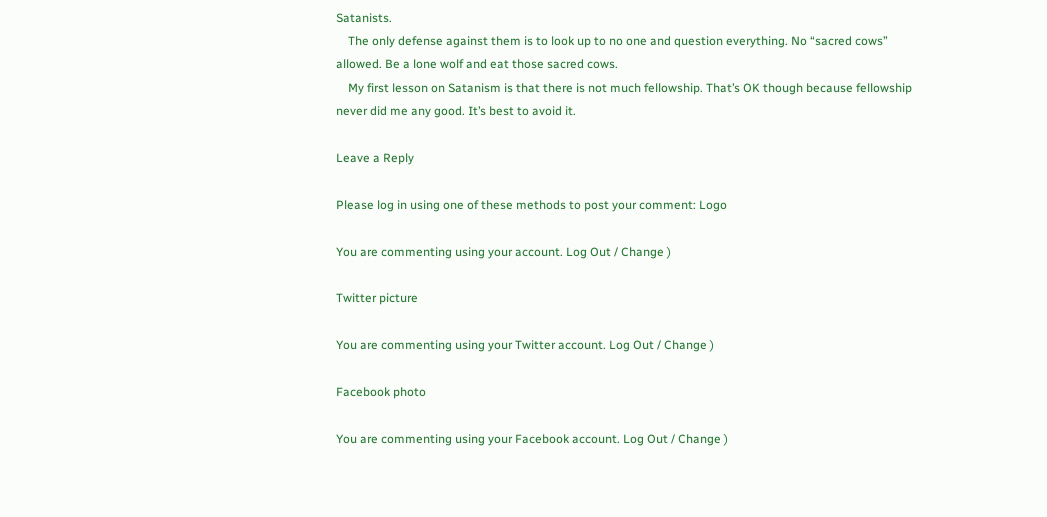Satanists.
    The only defense against them is to look up to no one and question everything. No “sacred cows” allowed. Be a lone wolf and eat those sacred cows.
    My first lesson on Satanism is that there is not much fellowship. That’s OK though because fellowship never did me any good. It’s best to avoid it.

Leave a Reply

Please log in using one of these methods to post your comment: Logo

You are commenting using your account. Log Out / Change )

Twitter picture

You are commenting using your Twitter account. Log Out / Change )

Facebook photo

You are commenting using your Facebook account. Log Out / Change )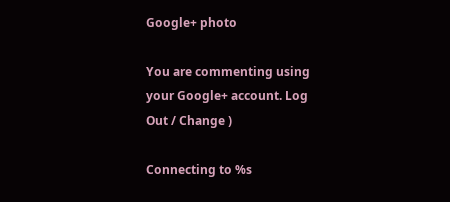Google+ photo

You are commenting using your Google+ account. Log Out / Change )

Connecting to %s